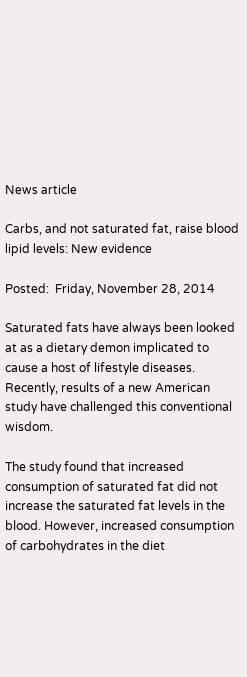News article

Carbs, and not saturated fat, raise blood lipid levels: New evidence

Posted:  Friday, November 28, 2014

Saturated fats have always been looked at as a dietary demon implicated to cause a host of lifestyle diseases. Recently, results of a new American study have challenged this conventional wisdom.

The study found that increased consumption of saturated fat did not increase the saturated fat levels in the blood. However, increased consumption of carbohydrates in the diet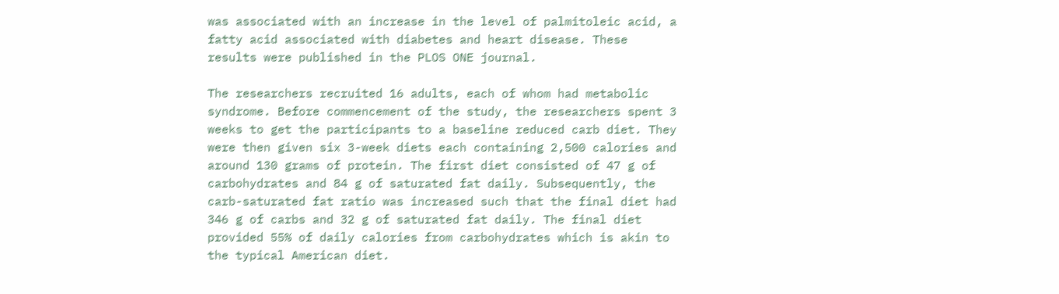was associated with an increase in the level of palmitoleic acid, a fatty acid associated with diabetes and heart disease. These results were published in the PLOS ONE journal.

The researchers recruited 16 adults, each of whom had metabolic syndrome. Before commencement of the study, the researchers spent 3 weeks to get the participants to a baseline reduced carb diet. They were then given six 3-week diets each containing 2,500 calories and around 130 grams of protein. The first diet consisted of 47 g of carbohydrates and 84 g of saturated fat daily. Subsequently, the carb-saturated fat ratio was increased such that the final diet had 346 g of carbs and 32 g of saturated fat daily. The final diet provided 55% of daily calories from carbohydrates which is akin to the typical American diet.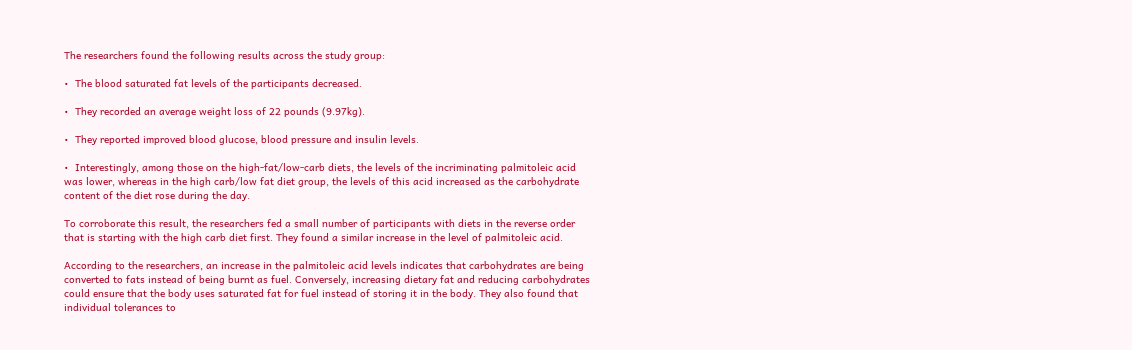The researchers found the following results across the study group:

•  The blood saturated fat levels of the participants decreased.

•  They recorded an average weight loss of 22 pounds (9.97kg).

•  They reported improved blood glucose, blood pressure and insulin levels.

•  Interestingly, among those on the high-fat/low-carb diets, the levels of the incriminating palmitoleic acid was lower, whereas in the high carb/low fat diet group, the levels of this acid increased as the carbohydrate content of the diet rose during the day.

To corroborate this result, the researchers fed a small number of participants with diets in the reverse order that is starting with the high carb diet first. They found a similar increase in the level of palmitoleic acid.

According to the researchers, an increase in the palmitoleic acid levels indicates that carbohydrates are being converted to fats instead of being burnt as fuel. Conversely, increasing dietary fat and reducing carbohydrates could ensure that the body uses saturated fat for fuel instead of storing it in the body. They also found that individual tolerances to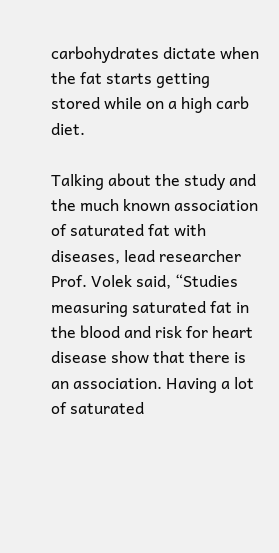carbohydrates dictate when the fat starts getting stored while on a high carb diet.

Talking about the study and the much known association of saturated fat with diseases, lead researcher Prof. Volek said, “Studies measuring saturated fat in the blood and risk for heart disease show that there is an association. Having a lot of saturated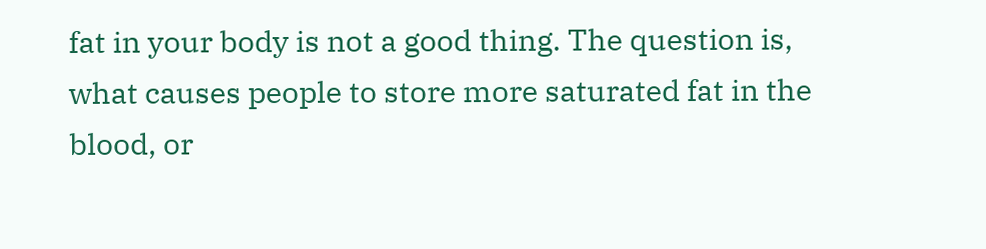fat in your body is not a good thing. The question is, what causes people to store more saturated fat in the blood, or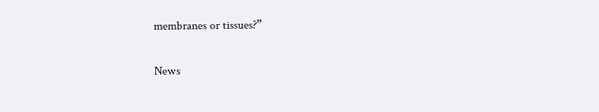membranes or tissues?”

News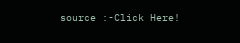source :-Click Here!